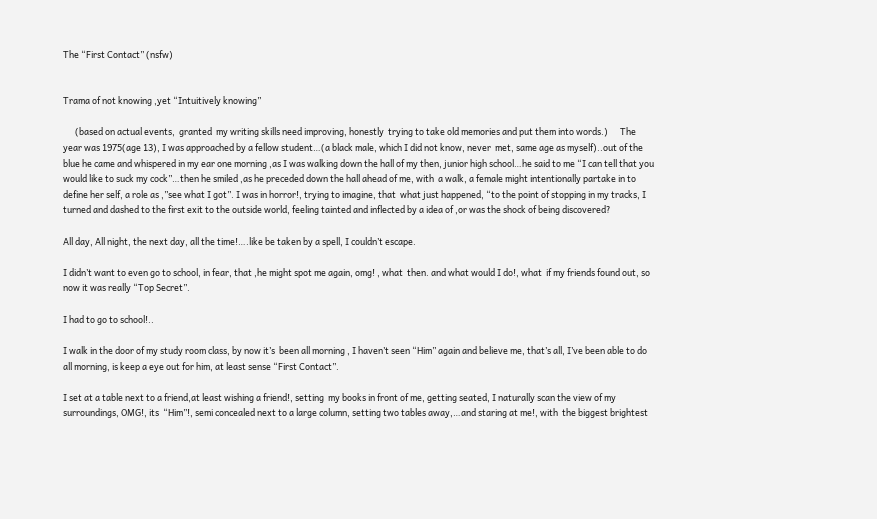The “First Contact” (nsfw)


Trama of not knowing ,yet “Intuitively knowing”

      (based on actual events,  granted  my writing skills need improving, honestly  trying to take old memories and put them into words.)      The year was 1975(age 13), I was approached by a fellow student…(a black male, which I did not know, never  met, same age as myself)..out of the blue he came and whispered in my ear one morning ,as I was walking down the hall of my then, junior high school…he said to me “I can tell that you would like to suck my cock”…then he smiled ,as he preceded down the hall ahead of me, with  a walk, a female might intentionally partake in to define her self, a role as ,”see what I got”. I was in horror!, trying to imagine, that  what just happened, “to the point of stopping in my tracks, I turned and dashed to the first exit to the outside world, feeling tainted and inflected by a idea of ,or was the shock of being discovered?

All day, All night, the next day, all the time!….like be taken by a spell, I couldn’t escape.

I didn’t want to even go to school, in fear, that ,he might spot me again, omg! , what  then. and what would I do!, what  if my friends found out, so  now it was really “Top Secret”.

I had to go to school!..

I walk in the door of my study room class, by now it’s  been all morning , I haven’t seen “Him” again and believe me, that’s all, I’ve been able to do all morning, is keep a eye out for him, at least sense “First Contact”.

I set at a table next to a friend,at least wishing a friend!, setting  my books in front of me, getting seated, I naturally scan the view of my surroundings, OMG!, its  “Him”!, semi concealed next to a large column, setting two tables away,…and staring at me!, with  the biggest brightest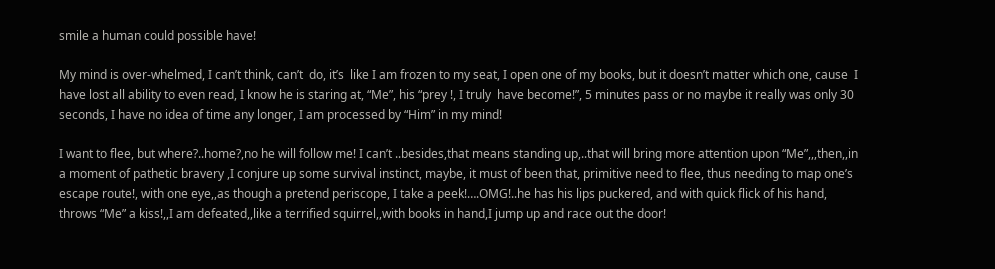smile a human could possible have!

My mind is over-whelmed, I can’t think, can’t  do, it’s  like I am frozen to my seat, I open one of my books, but it doesn’t matter which one, cause  I have lost all ability to even read, I know he is staring at, “Me”, his “prey !, I truly  have become!”, 5 minutes pass or no maybe it really was only 30  seconds, I have no idea of time any longer, I am processed by “Him” in my mind!

I want to flee, but where?..home?,no he will follow me! I can’t ..besides,that means standing up,..that will bring more attention upon “Me”,,,then,,in a moment of pathetic bravery ,I conjure up some survival instinct, maybe, it must of been that, primitive need to flee, thus needing to map one’s escape route!, with one eye,,as though a pretend periscope, I take a peek!….OMG!..he has his lips puckered, and with quick flick of his hand, throws “Me” a kiss!,,I am defeated,,like a terrified squirrel,,with books in hand,I jump up and race out the door!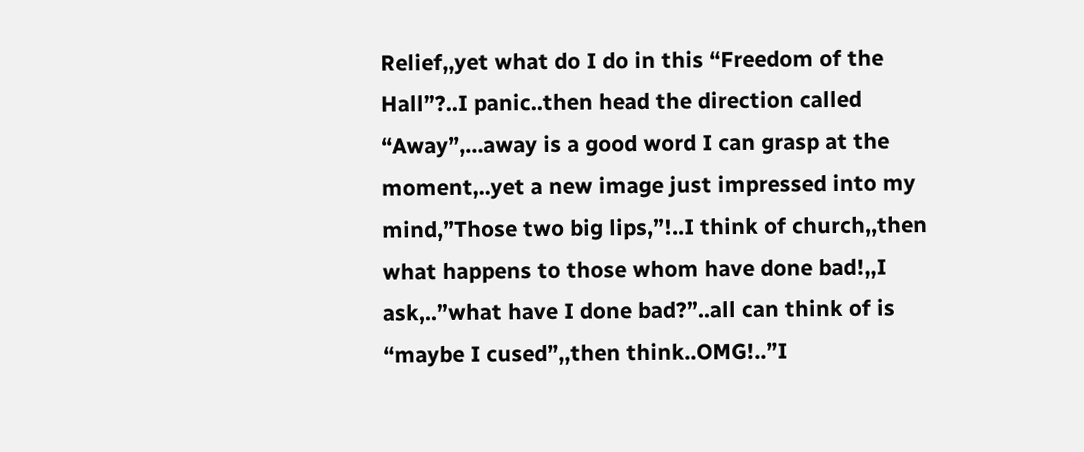Relief,,yet what do I do in this “Freedom of the Hall”?..I panic..then head the direction called “Away”,…away is a good word I can grasp at the moment,..yet a new image just impressed into my mind,”Those two big lips,”!..I think of church,,then what happens to those whom have done bad!,,I ask,..”what have I done bad?”..all can think of is “maybe I cused”,,then think..OMG!..”I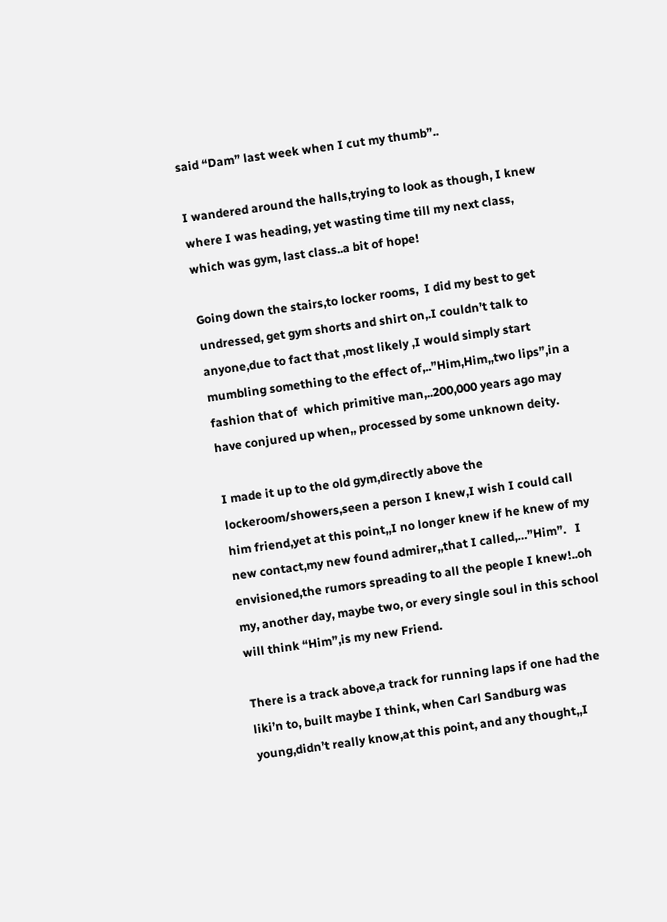said “Dam” last week when I cut my thumb”..

I wandered around the halls,trying to look as though, I knew where I was heading, yet wasting time till my next class, which was gym, last class..a bit of hope!

Going down the stairs,to locker rooms,  I did my best to get undressed, get gym shorts and shirt on,.I couldn’t talk to anyone,due to fact that ,most likely ,I would simply start mumbling something to the effect of,..”Him,Him,,two lips”,in a fashion that of  which primitive man,..200,000 years ago may have conjured up when,, processed by some unknown deity.

I made it up to the old gym,directly above the lockeroom/showers,seen a person I knew,I wish I could call him friend,yet at this point,,I no longer knew if he knew of my new contact,my new found admirer,,that I called,…”Him”.   I envisioned,the rumors spreading to all the people I knew!..oh my, another day, maybe two, or every single soul in this school will think “Him”,is my new Friend.

There is a track above,a track for running laps if one had the liki’n to, built maybe I think, when Carl Sandburg was young,didn’t really know,at this point, and any thought,,I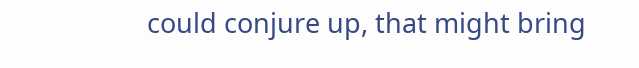could conjure up, that might bring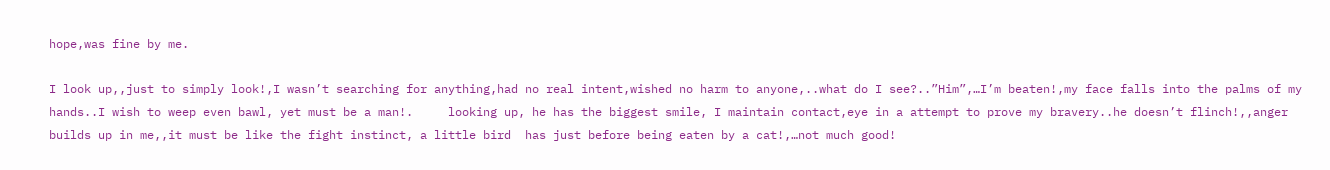hope,was fine by me.

I look up,,just to simply look!,I wasn’t searching for anything,had no real intent,wished no harm to anyone,..what do I see?..”Him”,…I’m beaten!,my face falls into the palms of my hands..I wish to weep even bawl, yet must be a man!.     looking up, he has the biggest smile, I maintain contact,eye in a attempt to prove my bravery..he doesn’t flinch!,,anger builds up in me,,it must be like the fight instinct, a little bird  has just before being eaten by a cat!,…not much good!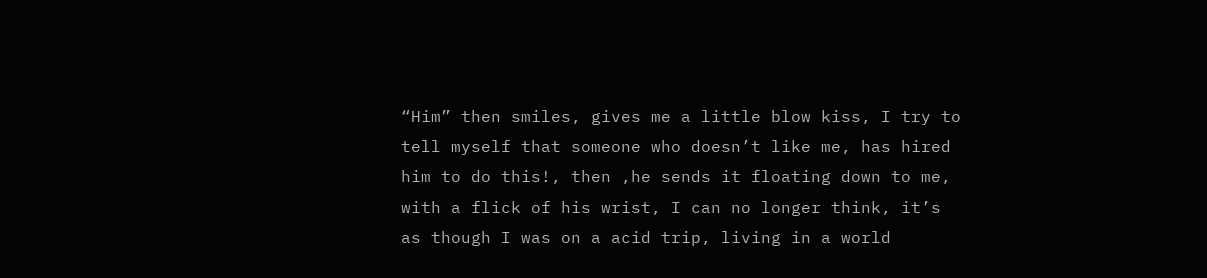“Him” then smiles, gives me a little blow kiss, I try to tell myself that someone who doesn’t like me, has hired him to do this!, then ,he sends it floating down to me, with a flick of his wrist, I can no longer think, it’s  as though I was on a acid trip, living in a world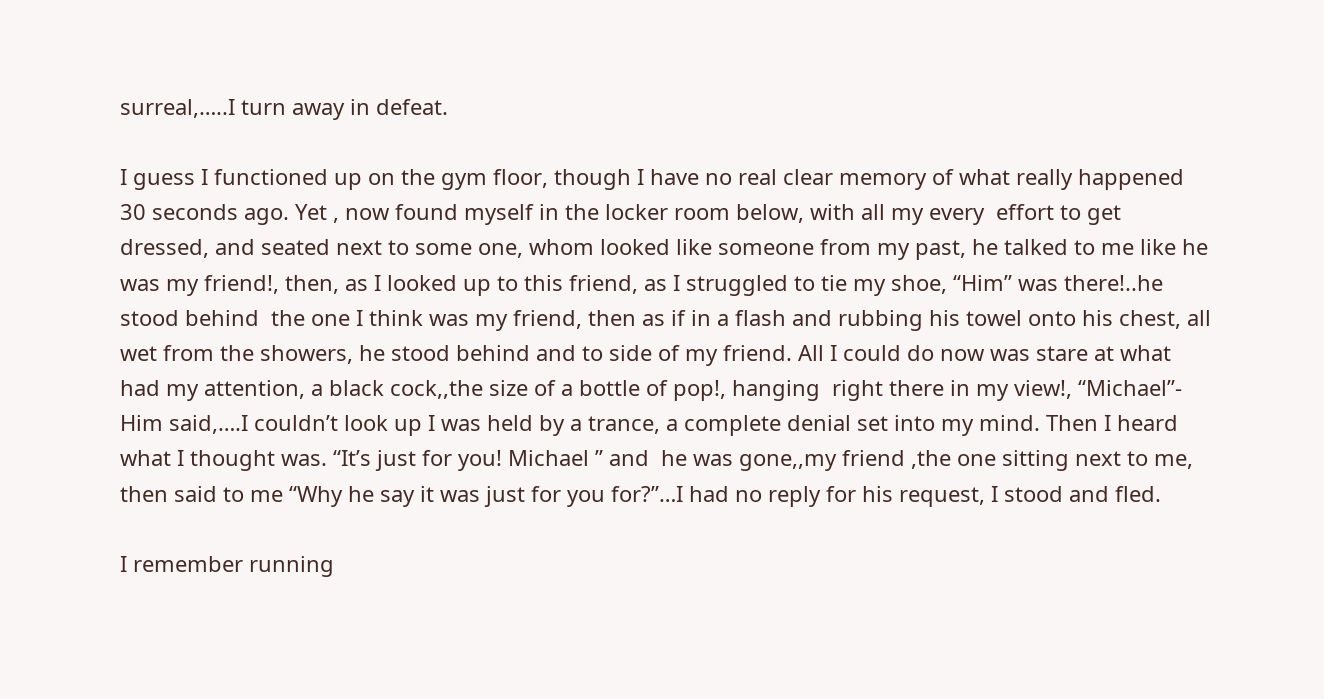surreal,…..I turn away in defeat.

I guess I functioned up on the gym floor, though I have no real clear memory of what really happened 30 seconds ago. Yet , now found myself in the locker room below, with all my every  effort to get dressed, and seated next to some one, whom looked like someone from my past, he talked to me like he was my friend!, then, as I looked up to this friend, as I struggled to tie my shoe, “Him” was there!..he stood behind  the one I think was my friend, then as if in a flash and rubbing his towel onto his chest, all wet from the showers, he stood behind and to side of my friend. All I could do now was stare at what had my attention, a black cock,,the size of a bottle of pop!, hanging  right there in my view!, “Michael”- Him said,….I couldn’t look up I was held by a trance, a complete denial set into my mind. Then I heard what I thought was. “It’s just for you! Michael ” and  he was gone,,my friend ,the one sitting next to me, then said to me “Why he say it was just for you for?”…I had no reply for his request, I stood and fled.

I remember running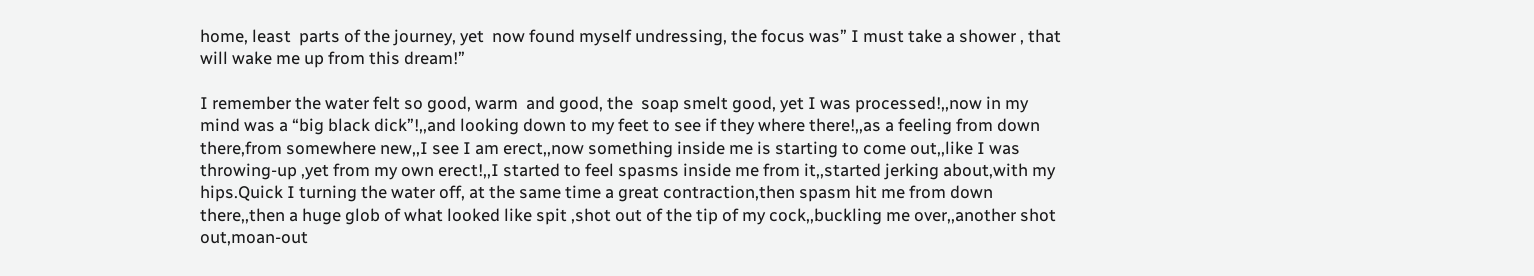home, least  parts of the journey, yet  now found myself undressing, the focus was” I must take a shower , that will wake me up from this dream!”

I remember the water felt so good, warm  and good, the  soap smelt good, yet I was processed!,,now in my mind was a “big black dick”!,,and looking down to my feet to see if they where there!,,as a feeling from down there,from somewhere new,,I see I am erect,,now something inside me is starting to come out,,like I was throwing-up ,yet from my own erect!,,I started to feel spasms inside me from it,,started jerking about,with my hips.Quick I turning the water off, at the same time a great contraction,then spasm hit me from down there,,then a huge glob of what looked like spit ,shot out of the tip of my cock,,buckling me over,,another shot out,moan-out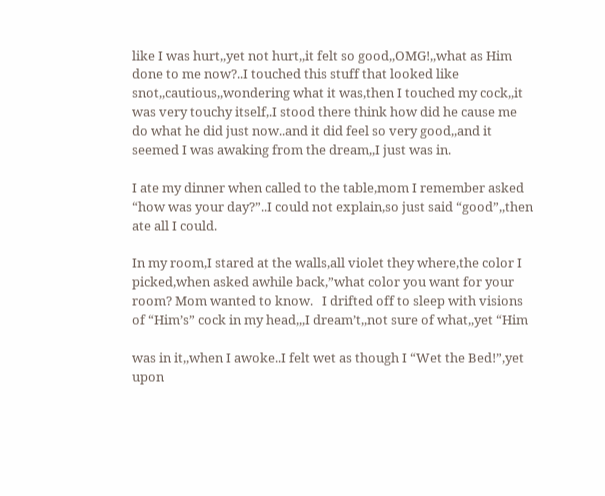like I was hurt,,yet not hurt,,it felt so good,,OMG!,,what as Him done to me now?..I touched this stuff that looked like snot,,cautious,,wondering what it was,then I touched my cock,,it was very touchy itself,.I stood there think how did he cause me do what he did just now..and it did feel so very good,,and it seemed I was awaking from the dream,,I just was in.

I ate my dinner when called to the table,mom I remember asked “how was your day?”..I could not explain,so just said “good”,,then ate all I could.

In my room,I stared at the walls,all violet they where,the color I picked,when asked awhile back,”what color you want for your room? Mom wanted to know.   I drifted off to sleep with visions of “Him’s” cock in my head,,,I dream’t,,not sure of what,,yet “Him

was in it,,when I awoke..I felt wet as though I “Wet the Bed!”,yet upon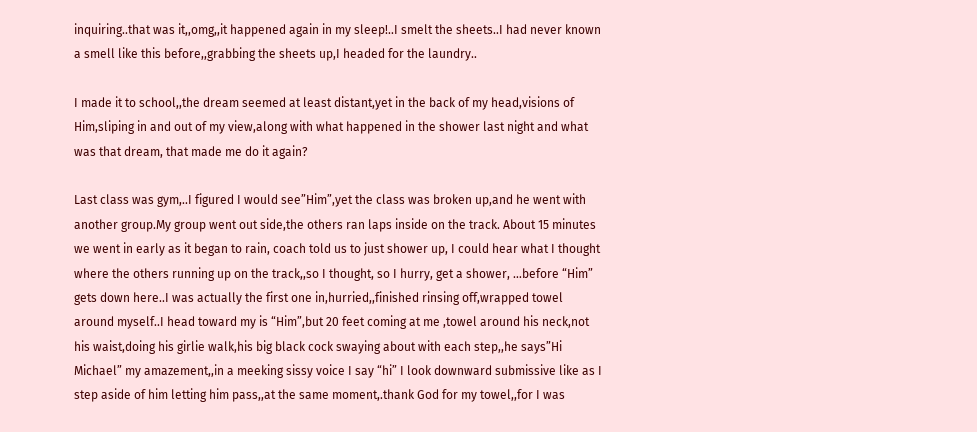inquiring..that was it,,omg,,it happened again in my sleep!..I smelt the sheets..I had never known a smell like this before,,grabbing the sheets up,I headed for the laundry..

I made it to school,,the dream seemed at least distant,yet in the back of my head,visions of Him,sliping in and out of my view,along with what happened in the shower last night and what was that dream, that made me do it again?

Last class was gym,..I figured I would see”Him”,yet the class was broken up,and he went with another group.My group went out side,the others ran laps inside on the track. About 15 minutes we went in early as it began to rain, coach told us to just shower up, I could hear what I thought where the others running up on the track,,so I thought, so I hurry, get a shower, …before “Him” gets down here..I was actually the first one in,hurried,,finished rinsing off,wrapped towel around myself..I head toward my is “Him”,but 20 feet coming at me ,towel around his neck,not his waist,doing his girlie walk,his big black cock swaying about with each step,,he says”Hi Michael” my amazement,,in a meeking sissy voice I say “hi” I look downward submissive like as I step aside of him letting him pass,,at the same moment,.thank God for my towel,,for I was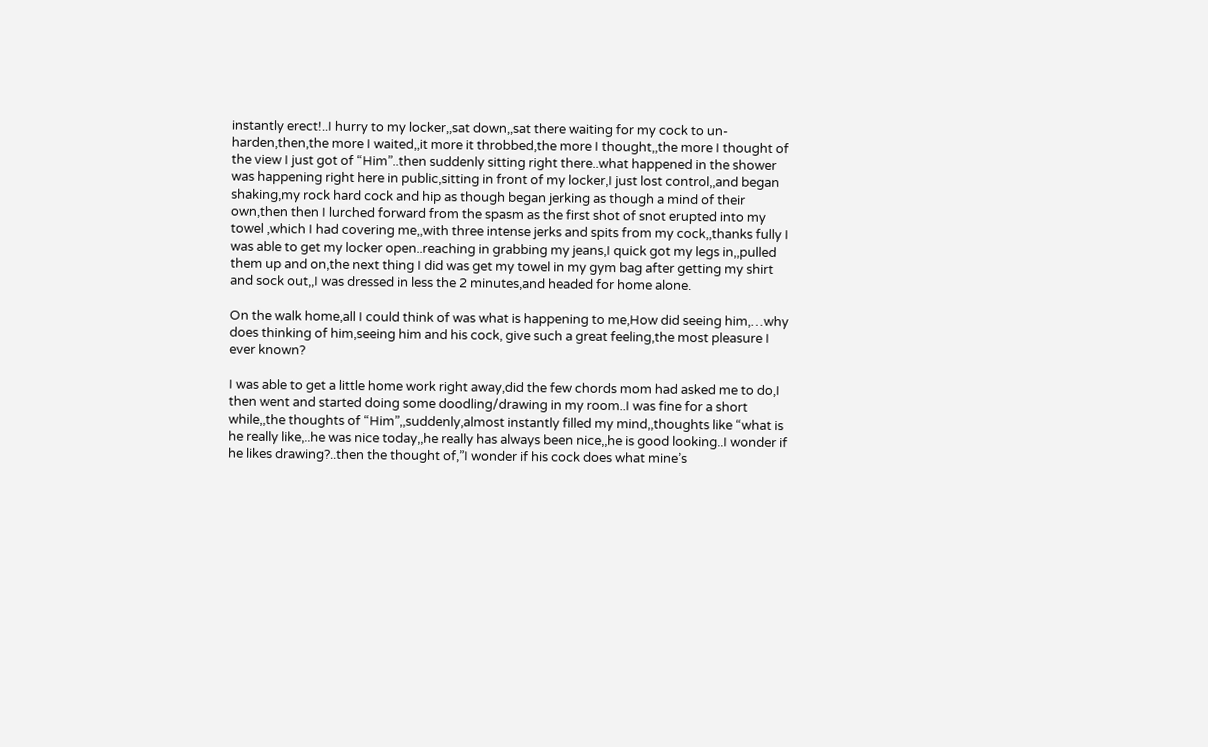instantly erect!..I hurry to my locker,,sat down,,sat there waiting for my cock to un-harden,then,the more I waited,,it more it throbbed,the more I thought,,the more I thought of the view I just got of “Him”..then suddenly sitting right there..what happened in the shower was happening right here in public,sitting in front of my locker,I just lost control,,and began shaking,my rock hard cock and hip as though began jerking as though a mind of their own,then then I lurched forward from the spasm as the first shot of snot erupted into my towel ,which I had covering me,,with three intense jerks and spits from my cock,,thanks fully I was able to get my locker open..reaching in grabbing my jeans,I quick got my legs in,,pulled them up and on,the next thing I did was get my towel in my gym bag after getting my shirt and sock out,,I was dressed in less the 2 minutes,and headed for home alone.

On the walk home,all I could think of was what is happening to me,How did seeing him,…why does thinking of him,seeing him and his cock, give such a great feeling,the most pleasure I ever known?

I was able to get a little home work right away,did the few chords mom had asked me to do,I then went and started doing some doodling/drawing in my room..I was fine for a short while,,the thoughts of “Him”,,suddenly,almost instantly filled my mind,,thoughts like “what is he really like,..he was nice today,,he really has always been nice,,he is good looking..I wonder if he likes drawing?..then the thought of,”I wonder if his cock does what mine’s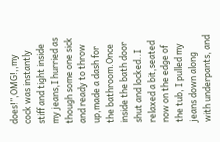does!”,OMG!,,my cock was instantly stiff and tight inside my jeans,I hurried as though some one sick and ready to throw up,made a dash for the bathroom.Once inside the bath door shut and locked..I relaxed a bit,seated now on the edge of the tub, I pulled my jeans down along with underpants, and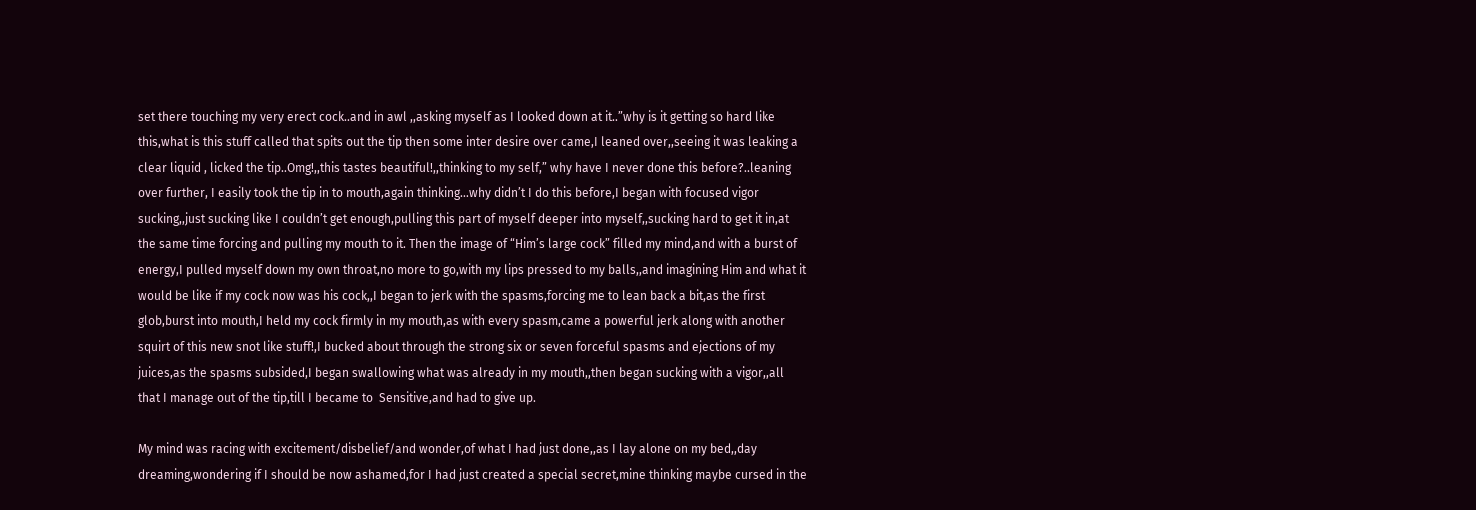set there touching my very erect cock..and in awl ,,asking myself as I looked down at it..”why is it getting so hard like this,what is this stuff called that spits out the tip then some inter desire over came,I leaned over,,seeing it was leaking a clear liquid , licked the tip..Omg!,,this tastes beautiful!,,thinking to my self,” why have I never done this before?..leaning over further, I easily took the tip in to mouth,again thinking…why didn’t I do this before,I began with focused vigor sucking,,just sucking like I couldn’t get enough,pulling this part of myself deeper into myself,,sucking hard to get it in,at the same time forcing and pulling my mouth to it. Then the image of “Him’s large cock” filled my mind,and with a burst of energy,I pulled myself down my own throat,no more to go,with my lips pressed to my balls,,and imagining Him and what it would be like if my cock now was his cock,,I began to jerk with the spasms,forcing me to lean back a bit,as the first glob,burst into mouth,I held my cock firmly in my mouth,as with every spasm,came a powerful jerk along with another squirt of this new snot like stuff!,I bucked about through the strong six or seven forceful spasms and ejections of my juices,as the spasms subsided,I began swallowing what was already in my mouth,,then began sucking with a vigor,,all that I manage out of the tip,till I became to  Sensitive,and had to give up.

My mind was racing with excitement/disbelief/and wonder,of what I had just done,,as I lay alone on my bed,,day dreaming,wondering if I should be now ashamed,for I had just created a special secret,mine thinking maybe cursed in the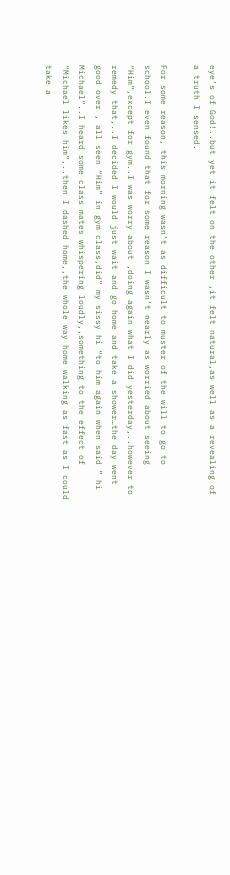eye’s of God!..but yet it felt on the other ,it felt natural,as well as a revealing of a truth I sensed.

For some reason, this morning wasn’t as difficult to muster of the will to go to school.I even found that for some reason I wasn’t nearly as worried about seeing “Him”,except for gym..I was worry about ,doing again what I did yesterday,..however to remedy that,..I decided I would just wait and go home and take a shower…the day went good over , all seen “Him” in gym class,did” my sissy hi “to him again when said ” hi Michael”..I heard some class mates whispering loudly,,something to the effect of “Michael likes him”,..then I dashed home,,the whole way home walking as fast as I could take a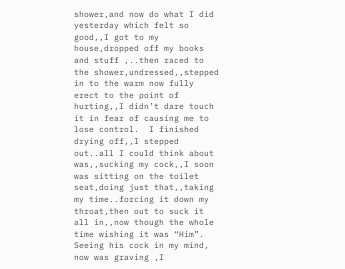shower,and now do what I did yesterday which felt so good,,I got to my house,dropped off my books and stuff ,..then raced to the shower,undressed,,stepped in to the warm now fully erect to the point of hurting,,I didn’t dare touch it in fear of causing me to lose control.  I finished drying off,,I stepped out..all I could think about was,,sucking my cock,,I soon was sitting on the toilet seat,doing just that,,taking my time..forcing it down my throat,then out to suck it all in,,now though the whole time wishing it was “Him”. Seeing his cock in my mind, now was graving ,I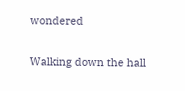wondered

Walking down the hall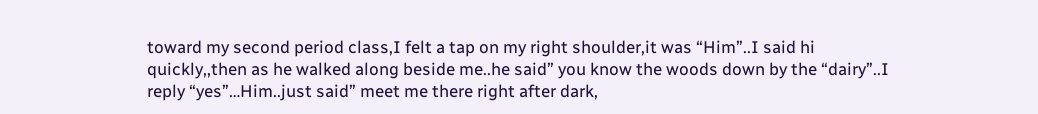toward my second period class,I felt a tap on my right shoulder,it was “Him”..I said hi quickly,,then as he walked along beside me..he said” you know the woods down by the “dairy”..I reply “yes”…Him..just said” meet me there right after dark,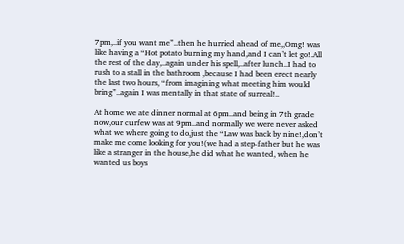7pm,..if you want me”..then he hurried ahead of me,,Omg! was like having a “Hot potato burning my hand,and I can’t let go!.All the rest of the day,..again under his spell,..after lunch..I had to rush to a stall in the bathroom ,because I had been erect nearly the last two hours, “from imagining what meeting him would bring”..again I was mentally in that state of surreal!..

At home we ate dinner normal at 6pm..and being in 7th grade now,our curfew was at 9pm..and normally we were never asked what we where going to do,just the “Law was back by nine!,don’t make me come looking for you!(we had a step-father but he was like a stranger in the house,he did what he wanted, when he wanted us boys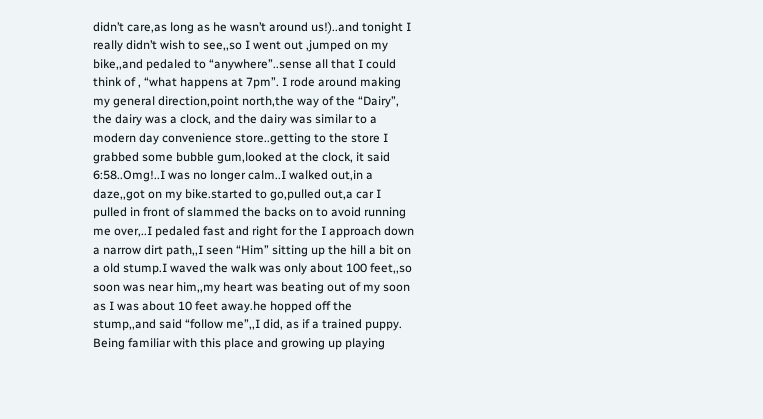didn’t care,as long as he wasn’t around us!)..and tonight I really didn’t wish to see,,so I went out ,jumped on my bike,,and pedaled to “anywhere”..sense all that I could think of , “what happens at 7pm”. I rode around making my general direction,point north,the way of the “Dairy”, the dairy was a clock, and the dairy was similar to a modern day convenience store..getting to the store I grabbed some bubble gum,looked at the clock, it said 6:58..Omg!..I was no longer calm..I walked out,in a daze,,got on my bike.started to go,pulled out,a car I pulled in front of slammed the backs on to avoid running me over,..I pedaled fast and right for the I approach down a narrow dirt path,,I seen “Him” sitting up the hill a bit on a old stump.I waved the walk was only about 100 feet,,so soon was near him,,my heart was beating out of my soon as I was about 10 feet away.he hopped off the stump,,and said “follow me”,,I did, as if a trained puppy. Being familiar with this place and growing up playing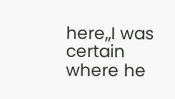here,,I was certain where he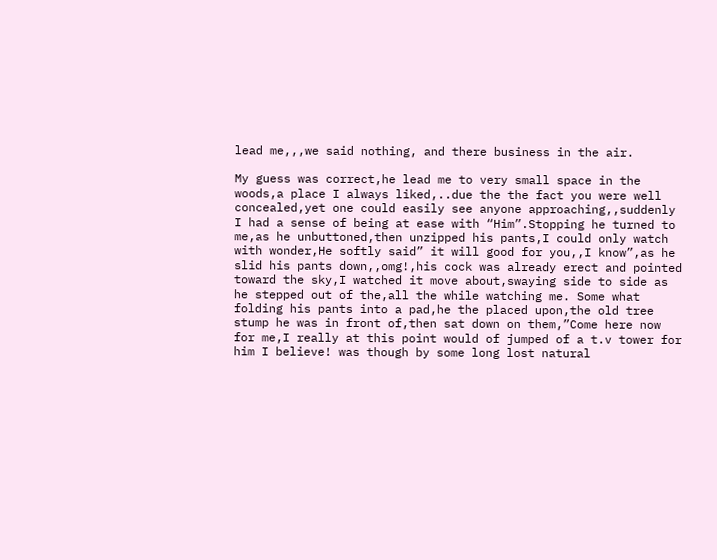lead me,,,we said nothing, and there business in the air.

My guess was correct,he lead me to very small space in the woods,a place I always liked,..due the the fact you were well concealed,yet one could easily see anyone approaching,,suddenly I had a sense of being at ease with “Him”.Stopping he turned to me,as he unbuttoned,then unzipped his pants,I could only watch with wonder,He softly said” it will good for you,,I know”,as he slid his pants down,,omg!,his cock was already erect and pointed toward the sky,I watched it move about,swaying side to side as he stepped out of the,all the while watching me. Some what folding his pants into a pad,he the placed upon,the old tree stump he was in front of,then sat down on them,”Come here now for me,I really at this point would of jumped of a t.v tower for him I believe! was though by some long lost natural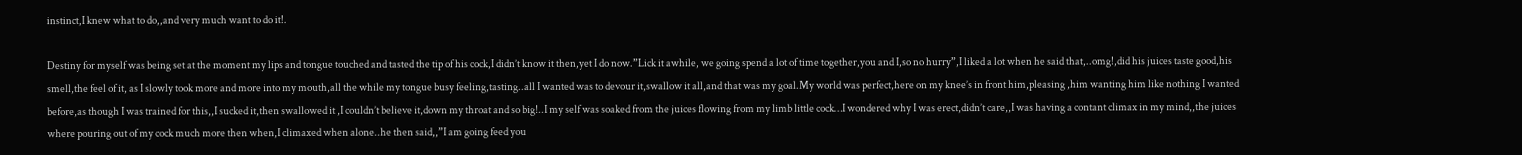instinct,I knew what to do,,and very much want to do it!.

Destiny for myself was being set at the moment my lips and tongue touched and tasted the tip of his cock,I didn’t know it then,yet I do now.”Lick it awhile, we going spend a lot of time together,you and I,so no hurry”,I liked a lot when he said that,..omg!,did his juices taste good,his smell,the feel of it, as I slowly took more and more into my mouth,all the while my tongue busy feeling,tasting..all I wanted was to devour it,swallow it all,and that was my goal.My world was perfect,here on my knee’s in front him,pleasing ,him wanting him like nothing I wanted before,as though I was trained for this,,I sucked it,then swallowed it ,I couldn’t believe it,down my throat and so big!..I my self was soaked from the juices flowing from my limb little cock…I wondered why I was erect,didn’t care,,I was having a contant climax in my mind,,the juices where pouring out of my cock much more then when,I climaxed when alone..he then said,,”I am going feed you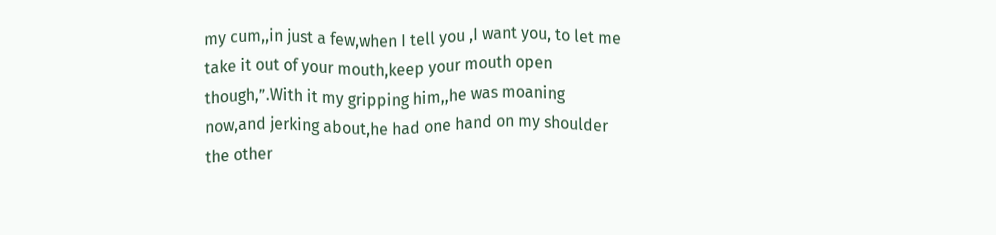my cum,,in just a few,when I tell you ,I want you, to let me take it out of your mouth,keep your mouth open though,”.With it my gripping him,,he was moaning now,and jerking about,he had one hand on my shoulder the other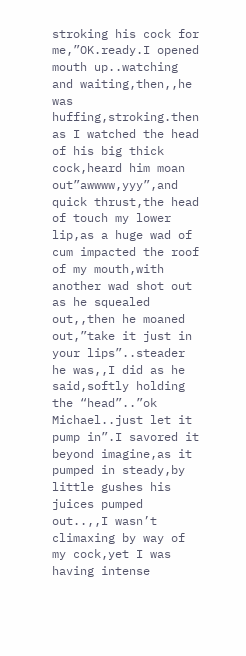stroking his cock for me,”OK.ready.I opened mouth up..watching and waiting,then,,he was huffing,stroking.then as I watched the head of his big thick cock,heard him moan out”awwww,yyy”,and quick thrust,the head of touch my lower lip,as a huge wad of cum impacted the roof of my mouth,with another wad shot out as he squealed out,,then he moaned out,”take it just in your lips”..steader he was,,I did as he said,softly holding the “head”..”ok Michael..just let it pump in”.I savored it beyond imagine,as it pumped in steady,by little gushes his juices pumped out..,,I wasn’t climaxing by way of my cock,yet I was having intense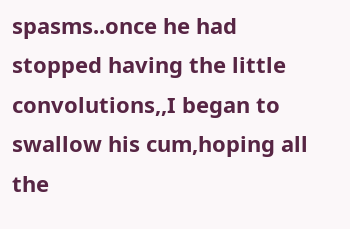spasms..once he had stopped having the little convolutions,,I began to swallow his cum,hoping all the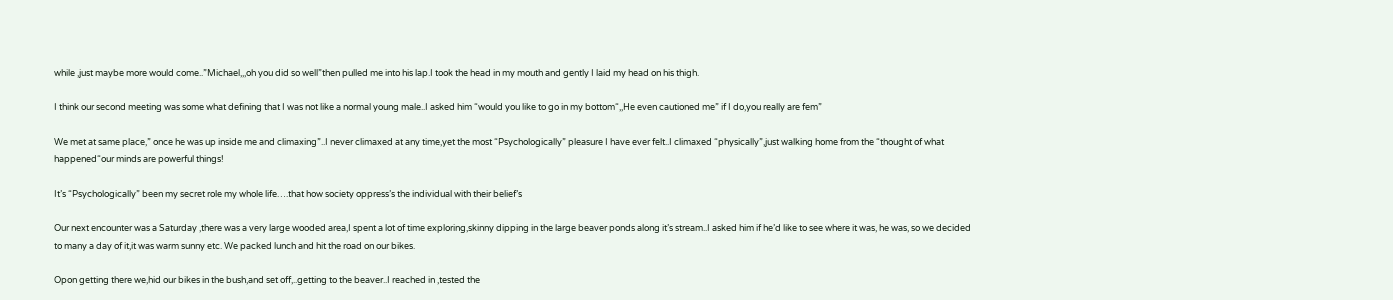while ,just maybe more would come..”Michael,,,oh you did so well”then pulled me into his lap.I took the head in my mouth and gently I laid my head on his thigh.

I think our second meeting was some what defining that I was not like a normal young male..I asked him “would you like to go in my bottom“,,He even cautioned me” if I do,you really are fem”

We met at same place,” once he was up inside me and climaxing”..I never climaxed at any time,yet the most “Psychologically” pleasure I have ever felt..I climaxed “physically”,just walking home from the “thought of what happened“our minds are powerful things!

It’s “Psychologically” been my secret role my whole life….that how society oppress’s the individual with their belief’s

Our next encounter was a Saturday ,there was a very large wooded area,I spent a lot of time exploring,skinny dipping in the large beaver ponds along it’s stream..I asked him if he’d like to see where it was, he was, so we decided to many a day of it,it was warm sunny etc. We packed lunch and hit the road on our bikes.

Opon getting there we,hid our bikes in the bush,and set off,..getting to the beaver..I reached in ,tested the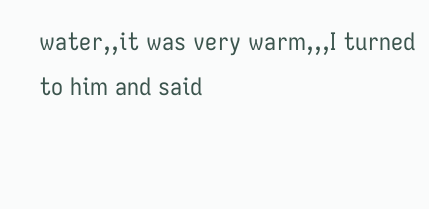water,,it was very warm,,,I turned to him and said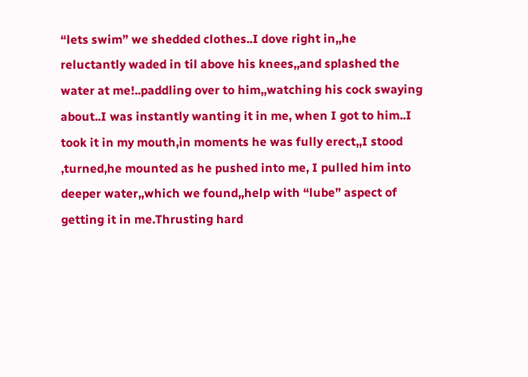“lets swim” we shedded clothes..I dove right in,,he reluctantly waded in til above his knees,,and splashed the water at me!..paddling over to him,,watching his cock swaying about..I was instantly wanting it in me, when I got to him..I took it in my mouth,in moments he was fully erect,,I stood ,turned,he mounted as he pushed into me, I pulled him into deeper water,,which we found,,help with “lube” aspect of getting it in me.Thrusting hard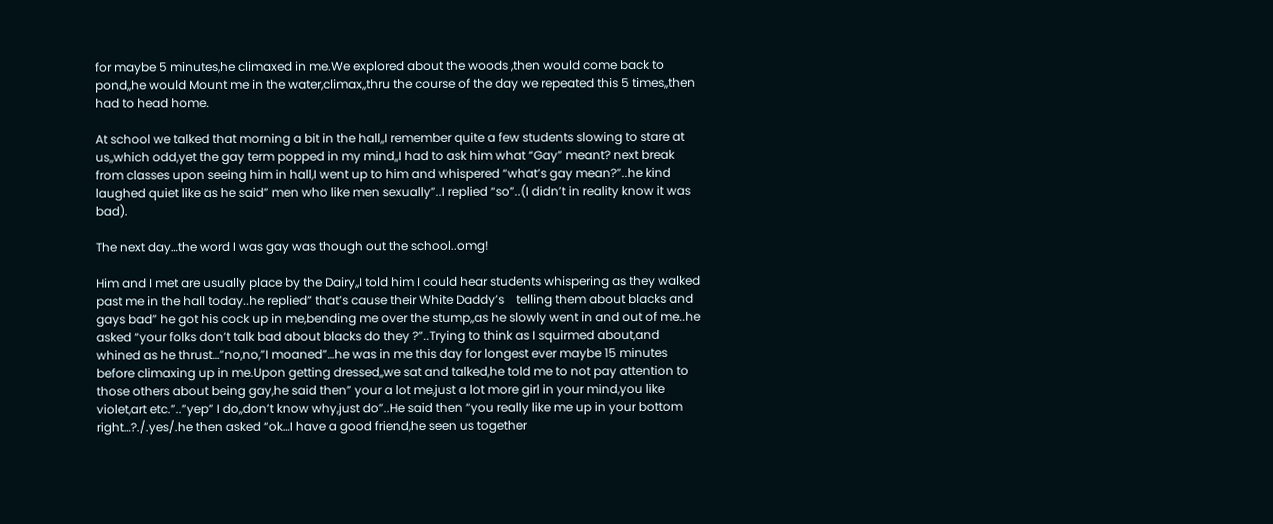for maybe 5 minutes,he climaxed in me.We explored about the woods ,then would come back to pond,,he would Mount me in the water,climax,,thru the course of the day we repeated this 5 times,,then had to head home.

At school we talked that morning a bit in the hall,,I remember quite a few students slowing to stare at us,,which odd,yet the gay term popped in my mind,,I had to ask him what “Gay” meant? next break from classes upon seeing him in hall,I went up to him and whispered “what’s gay mean?”..he kind laughed quiet like as he said” men who like men sexually”..I replied “so”..(I didn’t in reality know it was bad).

The next day…the word I was gay was though out the school..omg!

Him and I met are usually place by the Dairy,,I told him I could hear students whispering as they walked past me in the hall today..he replied” that’s cause their White Daddy’s    telling them about blacks and gays bad” he got his cock up in me,bending me over the stump,,as he slowly went in and out of me..he asked “your folks don’t talk bad about blacks do they ?”..Trying to think as I squirmed about,and whined as he thrust…”no,no,”I moaned”…he was in me this day for longest ever maybe 15 minutes before climaxing up in me.Upon getting dressed,,we sat and talked,he told me to not pay attention to those others about being gay,he said then” your a lot me,just a lot more girl in your mind,you like violet,art etc.”..”yep” I do,,don’t know why,just do”..He said then “you really like me up in your bottom right…?./.yes/.he then asked “ok…I have a good friend,he seen us together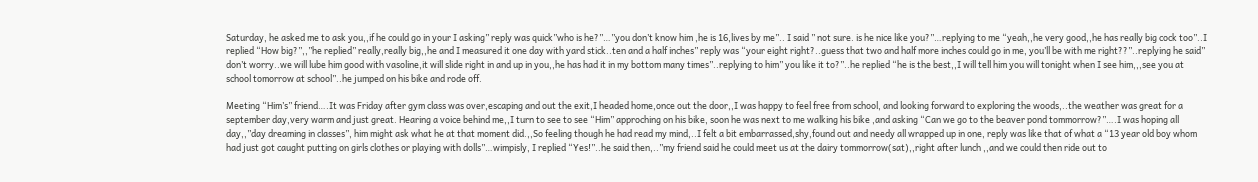Saturday, he asked me to ask you,,if he could go in your I asking” reply was quick”who is he?”…”you don’t know him ,he is 16,lives by me”.. I said ” not sure. is he nice like you?”…replying to me “yeah,,he very good,,he has really big cock too”..I replied “How big?”,,”he replied” really,really big,,he and I measured it one day with yard stick..ten and a half inches” reply was “your eight right?..guess that two and half more inches could go in me, you’ll be with me right??”..replying he said” don’t worry..we will lube him good with vasoline,it will slide right in and up in you,,he has had it in my bottom many times”..replying to him” you like it to?”..he replied “he is the best,,I will tell him you will tonight when I see him,,,see you at school tomorrow at school”..he jumped on his bike and rode off.

Meeting “Him’s” friend….It was Friday after gym class was over,escaping and out the exit,I headed home,once out the door,,I was happy to feel free from school, and looking forward to exploring the woods,..the weather was great for a september day,very warm and just great. Hearing a voice behind me,,I turn to see to see “Him” approching on his bike, soon he was next to me walking his bike ,and asking “Can we go to the beaver pond tommorrow?”….I was hoping all day,,”day dreaming in classes”, him might ask what he at that moment did.,,So feeling though he had read my mind,..I felt a bit embarrassed,shy,found out and needy all wrapped up in one, reply was like that of what a “13 year old boy whom had just got caught putting on girls clothes or playing with dolls”…wimpisly, I replied “Yes!”..he said then,..”my friend said he could meet us at the dairy tommorrow(sat),,right after lunch ,,and we could then ride out to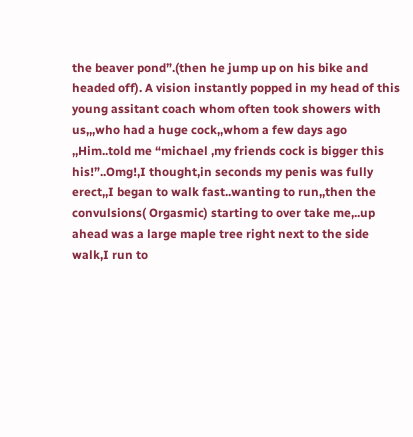the beaver pond”.(then he jump up on his bike and headed off). A vision instantly popped in my head of this young assitant coach whom often took showers with us,,,who had a huge cock,,whom a few days ago ,,Him..told me “michael ,my friends cock is bigger this his!”..Omg!,I thought,in seconds my penis was fully erect,,I began to walk fast..wanting to run,,then the convulsions( Orgasmic) starting to over take me,..up ahead was a large maple tree right next to the side walk,I run to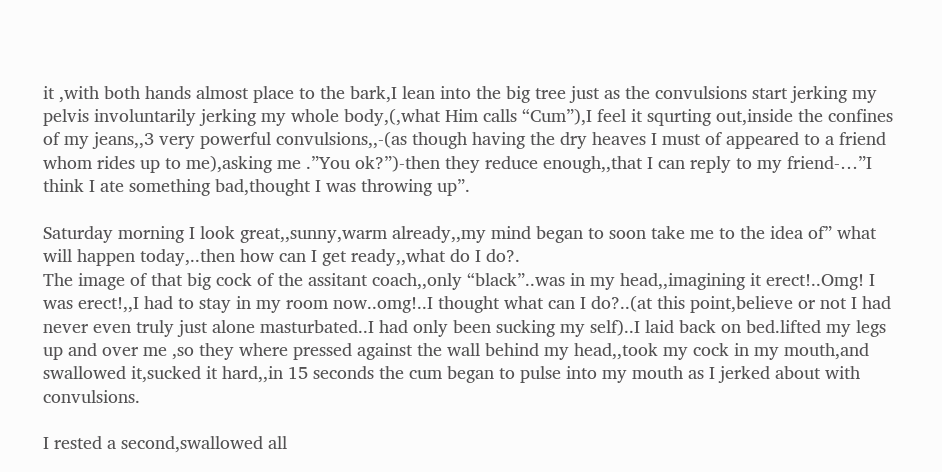it ,with both hands almost place to the bark,I lean into the big tree just as the convulsions start jerking my pelvis involuntarily jerking my whole body,(,what Him calls “Cum”),I feel it squrting out,inside the confines of my jeans,,3 very powerful convulsions,,-(as though having the dry heaves I must of appeared to a friend whom rides up to me),asking me .”You ok?”)-then they reduce enough,,that I can reply to my friend-…”I think I ate something bad,thought I was throwing up”.

Saturday morning I look great,,sunny,warm already,,my mind began to soon take me to the idea of” what will happen today,..then how can I get ready,,what do I do?.
The image of that big cock of the assitant coach,,only “black”..was in my head,,imagining it erect!..Omg! I was erect!,,I had to stay in my room now..omg!..I thought what can I do?..(at this point,believe or not I had never even truly just alone masturbated..I had only been sucking my self)..I laid back on bed.lifted my legs up and over me ,so they where pressed against the wall behind my head,,took my cock in my mouth,and swallowed it,sucked it hard,,in 15 seconds the cum began to pulse into my mouth as I jerked about with convulsions.

I rested a second,swallowed all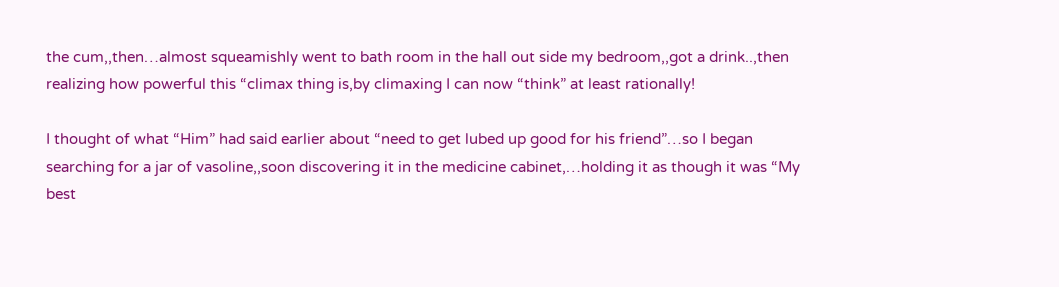the cum,,then…almost squeamishly went to bath room in the hall out side my bedroom,,got a drink..,then realizing how powerful this “climax thing is,by climaxing I can now “think” at least rationally!

I thought of what “Him” had said earlier about “need to get lubed up good for his friend”…so I began searching for a jar of vasoline,,soon discovering it in the medicine cabinet,…holding it as though it was “My best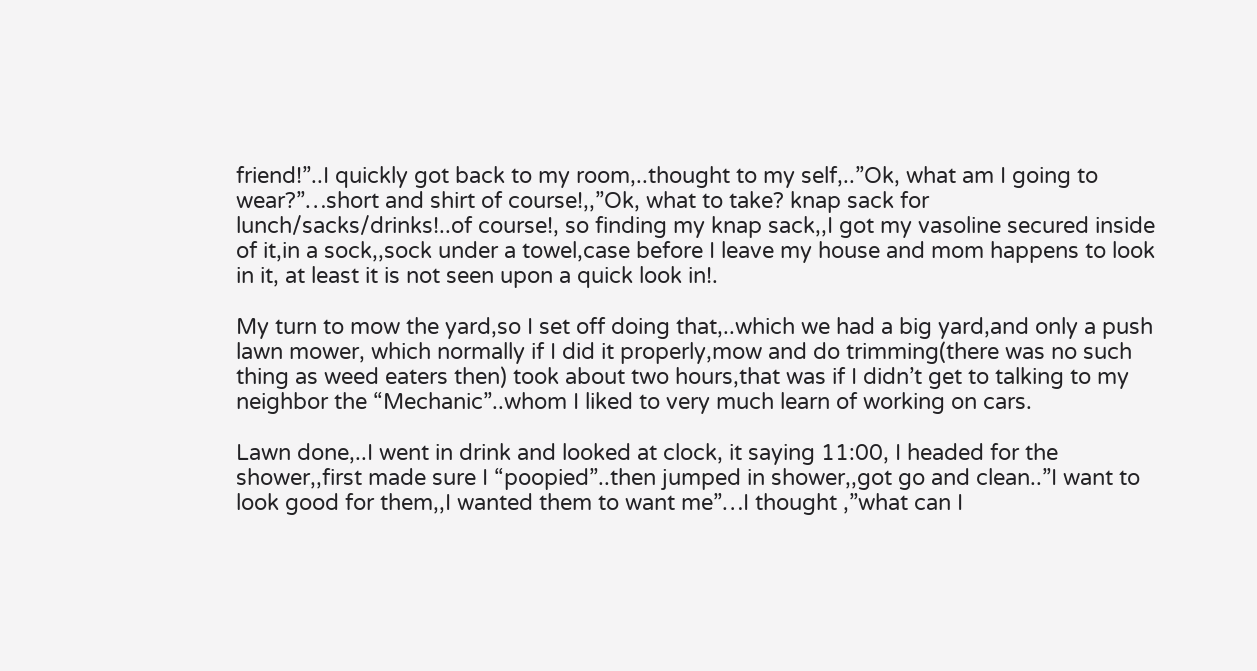friend!”..I quickly got back to my room,..thought to my self,..”Ok, what am I going to wear?”…short and shirt of course!,,”Ok, what to take? knap sack for lunch/sacks/drinks!..of course!, so finding my knap sack,,I got my vasoline secured inside of it,in a sock,,sock under a towel,case before I leave my house and mom happens to look in it, at least it is not seen upon a quick look in!.

My turn to mow the yard,so I set off doing that,..which we had a big yard,and only a push lawn mower, which normally if I did it properly,mow and do trimming(there was no such thing as weed eaters then) took about two hours,that was if I didn’t get to talking to my neighbor the “Mechanic”..whom I liked to very much learn of working on cars.

Lawn done,..I went in drink and looked at clock, it saying 11:00, I headed for the shower,,first made sure I “poopied”..then jumped in shower,,got go and clean..”I want to look good for them,,I wanted them to want me”…I thought ,”what can I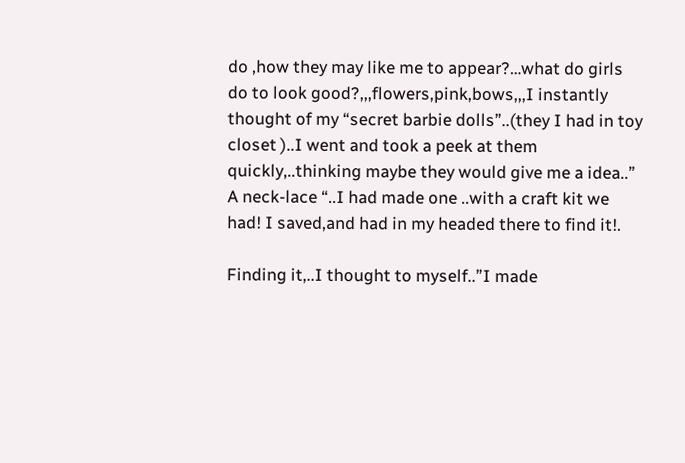do ,how they may like me to appear?…what do girls do to look good?,,,flowers,pink,bows,,,I instantly thought of my “secret barbie dolls”..(they I had in toy closet )..I went and took a peek at them quickly,..thinking maybe they would give me a idea..” A neck-lace “..I had made one ..with a craft kit we had! I saved,and had in my headed there to find it!.

Finding it,..I thought to myself..”I made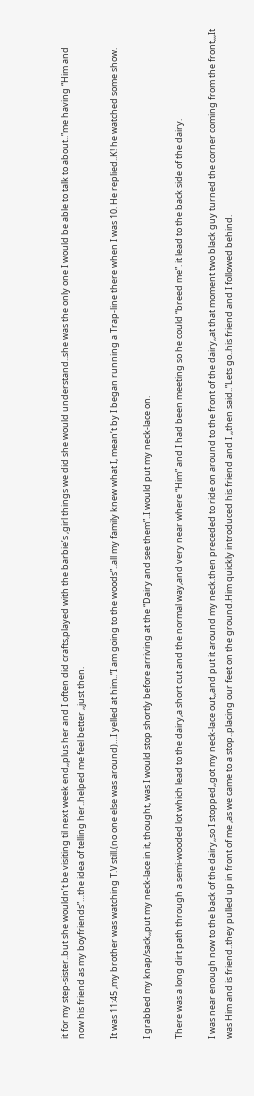it for my step-sister..but she wouldn’t be visiting til next week end,,plus her and I often did crafts,played with the barbie’s ,girl things we did she would understand..she was the only one I would be able to talk to about..”me having “Him and now his friend as my boyfriends”…the idea of telling her..helped me feel better ,,just then.

It was 11:45 ,my brother was watching T.V still.(no one else was around)…I yelled at him..”I am going to the woods”..all my family knew what I, mean’t by I began running a Trap-line there when I was 10. He replied..K! he watched some show.

I grabbed my knap/sack,,put my neck-lace in it, thought, was I would stop shortly before arriving at the “Dairy and see them”..I would put my neck-lace on.

There was a long dirt path through a semi-wooded lot which lead to the dairy,a short cut and the normal way,and very near where “Him” and I had been meeting so he could “breed me”. it lead to the back side of the dairy.

I was near enough now to the back of the dairy,,so I stopped,,got my neck-lace out,,and put it around my neck.then preceded to ride on around to the front of the dairy,,at that moment two black guy turned the corner coming from the front,,,It was Him and is friend..they pulled up in front of me ,as we came to a stop..placing our feet on the ground.Him quickly introduced his friend and I ,,then said..”Lets go..his friend and I followed behind.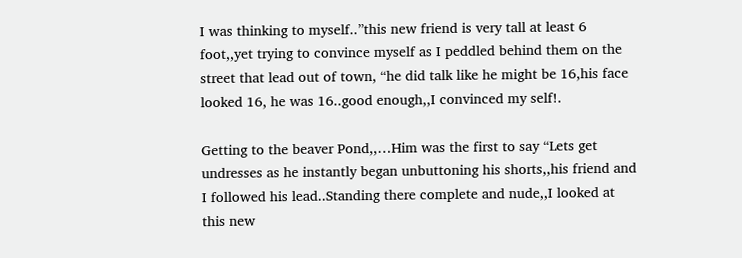I was thinking to myself..”this new friend is very tall at least 6 foot,,yet trying to convince myself as I peddled behind them on the street that lead out of town, “he did talk like he might be 16,his face looked 16, he was 16..good enough,,I convinced my self!.

Getting to the beaver Pond,,…Him was the first to say “Lets get undresses as he instantly began unbuttoning his shorts,,his friend and I followed his lead..Standing there complete and nude,,I looked at this new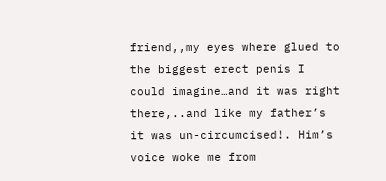friend,,my eyes where glued to the biggest erect penis I could imagine…and it was right there,..and like my father’s it was un-circumcised!. Him’s voice woke me from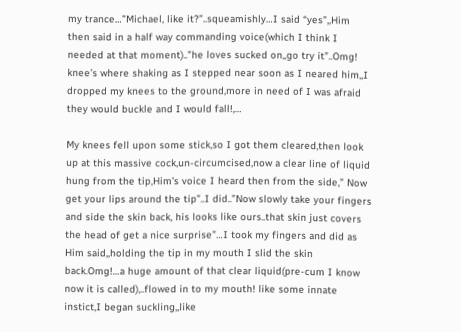my trance…”Michael, like it?”..squeamishly…I said “yes”,,Him then said in a half way commanding voice(which I think I needed at that moment)..”he loves sucked on,,go try it”..Omg! knee’s where shaking as I stepped near soon as I neared him,,I dropped my knees to the ground,more in need of I was afraid they would buckle and I would fall!,…

My knees fell upon some stick,so I got them cleared,then look up at this massive cock,un-circumcised,now a clear line of liquid hung from the tip,Him’s voice I heard then from the side,” Now get your lips around the tip”..I did..”Now slowly take your fingers and side the skin back, his looks like ours..that skin just covers the head of get a nice surprise”…I took my fingers and did as Him said,,holding the tip in my mouth I slid the skin back.Omg!…a huge amount of that clear liquid(pre-cum I know now it is called),..flowed in to my mouth! like some innate instict,I began suckling,,like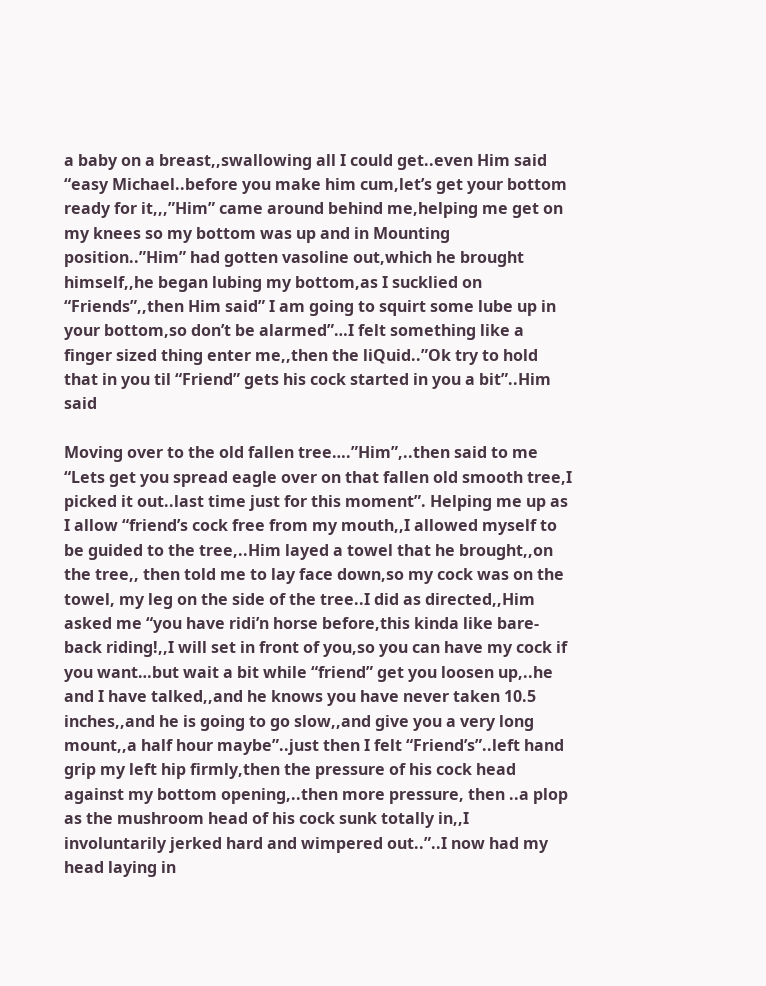a baby on a breast,,swallowing all I could get..even Him said “easy Michael..before you make him cum,let’s get your bottom ready for it,,,”Him” came around behind me,helping me get on my knees so my bottom was up and in Mounting position..”Him” had gotten vasoline out,which he brought himself,,he began lubing my bottom,as I sucklied on “Friends”,,then Him said” I am going to squirt some lube up in your bottom,so don’t be alarmed”…I felt something like a finger sized thing enter me,,then the liQuid..”Ok try to hold that in you til “Friend” gets his cock started in you a bit”..Him said

Moving over to the old fallen tree….”Him”,..then said to me “Lets get you spread eagle over on that fallen old smooth tree,I picked it out..last time just for this moment”. Helping me up as I allow “friend’s cock free from my mouth,,I allowed myself to be guided to the tree,..Him layed a towel that he brought,,on the tree,, then told me to lay face down,so my cock was on the towel, my leg on the side of the tree..I did as directed,,Him asked me “you have ridi’n horse before,this kinda like bare-back riding!,,I will set in front of you,so you can have my cock if you want…but wait a bit while “friend” get you loosen up,..he and I have talked,,and he knows you have never taken 10.5 inches,,and he is going to go slow,,and give you a very long mount,,a half hour maybe”..just then I felt “Friend’s”..left hand grip my left hip firmly,then the pressure of his cock head against my bottom opening,..then more pressure, then ..a plop as the mushroom head of his cock sunk totally in,,I involuntarily jerked hard and wimpered out..”..I now had my head laying in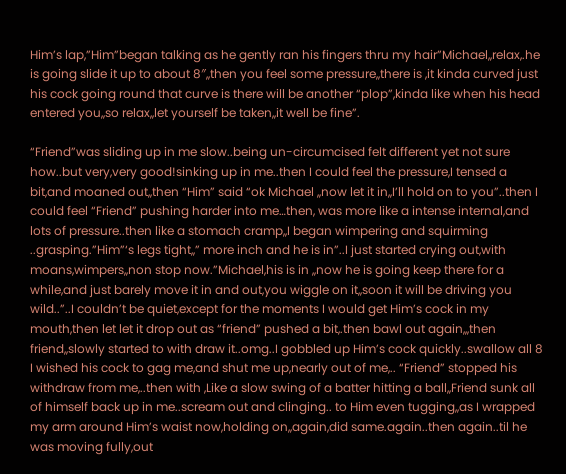Him’s lap,”Him”began talking as he gently ran his fingers thru my hair”Michael,,relax,.he is going slide it up to about 8″,,then you feel some pressure,,there is ,it kinda curved just his cock going round that curve is there will be another “plop”,kinda like when his head entered you,,so relax,,let yourself be taken,,it well be fine”.

“Friend”was sliding up in me slow..being un-circumcised felt different yet not sure how..but very,very good!sinking up in me..then I could feel the pressure,I tensed a bit,and moaned out,,then “Him” said “ok Michael ,,now let it in,,I’ll hold on to you”..then I could feel “Friend” pushing harder into me…then, was more like a intense internal,and lots of pressure..then like a stomach cramp,,I began wimpering and squirming ..grasping.”Him”‘s legs tight,,” more inch and he is in”..I just started crying out,with moans,wimpers,,non stop now.”Michael,his is in ,,now he is going keep there for a while,and just barely move it in and out,you wiggle on it,,soon it will be driving you wild..”..I couldn’t be quiet,except for the moments I would get Him’s cock in my mouth,then let let it drop out as “friend” pushed a bit,.then bawl out again,,,then friend,,slowly started to with draw it..omg..I gobbled up Him’s cock quickly..swallow all 8 I wished his cock to gag me,and shut me up,nearly out of me,.. “Friend” stopped his withdraw from me,..then with ,Like a slow swing of a batter hitting a ball,,Friend sunk all of himself back up in me..scream out and clinging.. to Him even tugging,,as I wrapped my arm around Him’s waist now,holding on,,again,did same.again..then again..til he was moving fully,out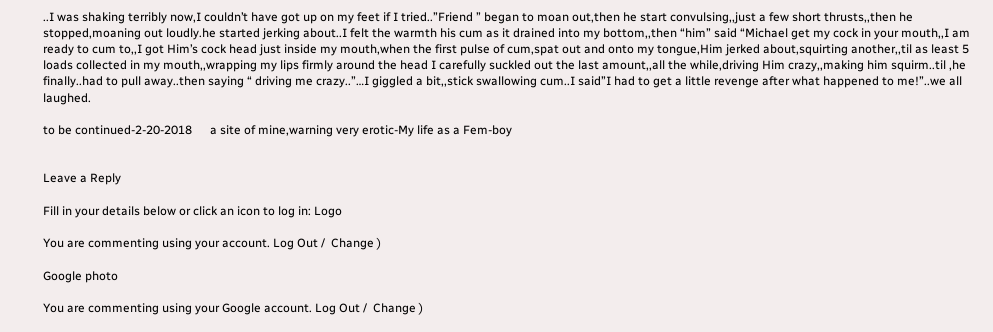..I was shaking terribly now,I couldn’t have got up on my feet if I tried..”Friend ” began to moan out,then he start convulsing,,just a few short thrusts,,then he stopped,moaning out loudly.he started jerking about..I felt the warmth his cum as it drained into my bottom,,then “him” said “Michael get my cock in your mouth,,I am ready to cum to,,I got Him’s cock head just inside my mouth,when the first pulse of cum,spat out and onto my tongue,Him jerked about,squirting another,,til as least 5 loads collected in my mouth,,wrapping my lips firmly around the head I carefully suckled out the last amount,,all the while,driving Him crazy,,making him squirm..til ,he finally..had to pull away..then saying “ driving me crazy..”…I giggled a bit,,stick swallowing cum..I said”I had to get a little revenge after what happened to me!”..we all laughed.

to be continued-2-20-2018      a site of mine,warning very erotic-My life as a Fem-boy


Leave a Reply

Fill in your details below or click an icon to log in: Logo

You are commenting using your account. Log Out /  Change )

Google photo

You are commenting using your Google account. Log Out /  Change )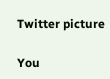Twitter picture

You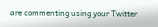are commenting using your Twitter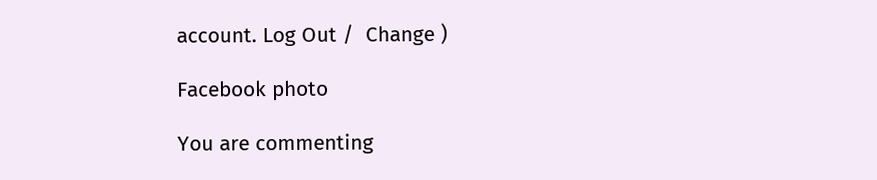account. Log Out /  Change )

Facebook photo

You are commenting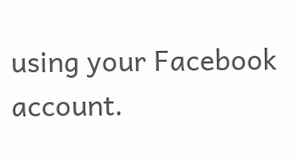using your Facebook account.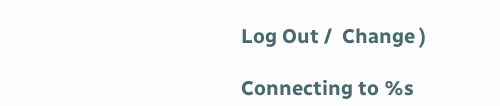Log Out /  Change )

Connecting to %s